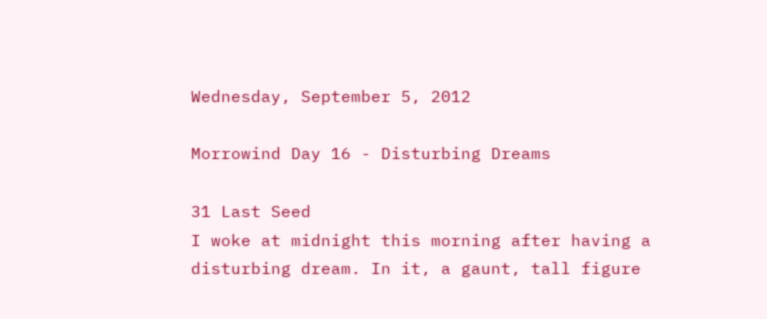Wednesday, September 5, 2012

Morrowind Day 16 - Disturbing Dreams

31 Last Seed
I woke at midnight this morning after having a disturbing dream. In it, a gaunt, tall figure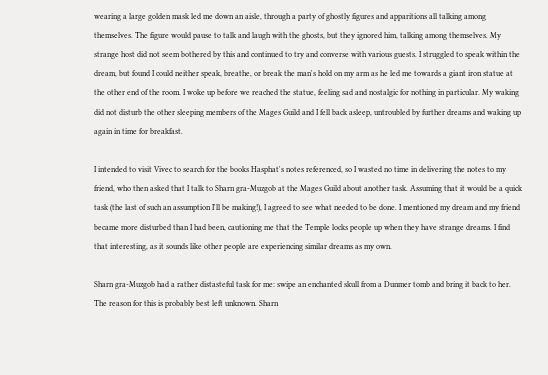wearing a large golden mask led me down an aisle, through a party of ghostly figures and apparitions all talking among themselves. The figure would pause to talk and laugh with the ghosts, but they ignored him, talking among themselves. My strange host did not seem bothered by this and continued to try and converse with various guests. I struggled to speak within the dream, but found I could neither speak, breathe, or break the man's hold on my arm as he led me towards a giant iron statue at the other end of the room. I woke up before we reached the statue, feeling sad and nostalgic for nothing in particular. My waking did not disturb the other sleeping members of the Mages Guild and I fell back asleep, untroubled by further dreams and waking up again in time for breakfast.

I intended to visit Vivec to search for the books Hasphat's notes referenced, so I wasted no time in delivering the notes to my friend, who then asked that I talk to Sharn gra-Muzgob at the Mages Guild about another task. Assuming that it would be a quick task (the last of such an assumption I'll be making!), I agreed to see what needed to be done. I mentioned my dream and my friend became more disturbed than I had been, cautioning me that the Temple locks people up when they have strange dreams. I find that interesting, as it sounds like other people are experiencing similar dreams as my own.

Sharn gra-Muzgob had a rather distasteful task for me: swipe an enchanted skull from a Dunmer tomb and bring it back to her. The reason for this is probably best left unknown. Sharn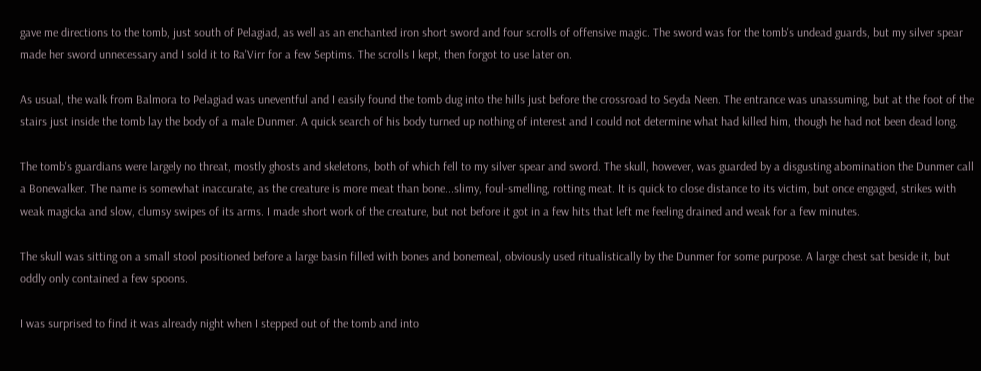gave me directions to the tomb, just south of Pelagiad, as well as an enchanted iron short sword and four scrolls of offensive magic. The sword was for the tomb's undead guards, but my silver spear made her sword unnecessary and I sold it to Ra'Virr for a few Septims. The scrolls I kept, then forgot to use later on.

As usual, the walk from Balmora to Pelagiad was uneventful and I easily found the tomb dug into the hills just before the crossroad to Seyda Neen. The entrance was unassuming, but at the foot of the stairs just inside the tomb lay the body of a male Dunmer. A quick search of his body turned up nothing of interest and I could not determine what had killed him, though he had not been dead long.

The tomb's guardians were largely no threat, mostly ghosts and skeletons, both of which fell to my silver spear and sword. The skull, however, was guarded by a disgusting abomination the Dunmer call a Bonewalker. The name is somewhat inaccurate, as the creature is more meat than bone...slimy, foul-smelling, rotting meat. It is quick to close distance to its victim, but once engaged, strikes with weak magicka and slow, clumsy swipes of its arms. I made short work of the creature, but not before it got in a few hits that left me feeling drained and weak for a few minutes.

The skull was sitting on a small stool positioned before a large basin filled with bones and bonemeal, obviously used ritualistically by the Dunmer for some purpose. A large chest sat beside it, but oddly only contained a few spoons.

I was surprised to find it was already night when I stepped out of the tomb and into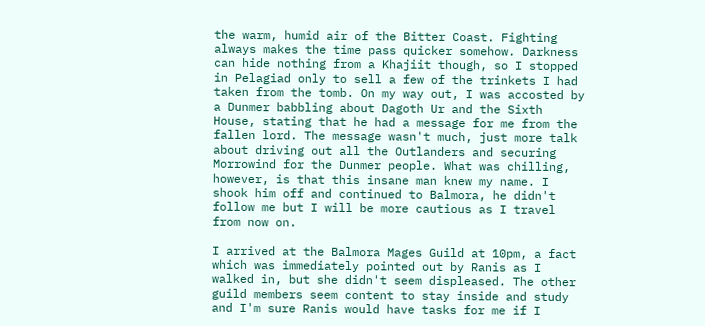the warm, humid air of the Bitter Coast. Fighting always makes the time pass quicker somehow. Darkness can hide nothing from a Khajiit though, so I stopped in Pelagiad only to sell a few of the trinkets I had taken from the tomb. On my way out, I was accosted by a Dunmer babbling about Dagoth Ur and the Sixth House, stating that he had a message for me from the fallen lord. The message wasn't much, just more talk about driving out all the Outlanders and securing Morrowind for the Dunmer people. What was chilling, however, is that this insane man knew my name. I shook him off and continued to Balmora, he didn't follow me but I will be more cautious as I travel from now on.

I arrived at the Balmora Mages Guild at 10pm, a fact which was immediately pointed out by Ranis as I walked in, but she didn't seem displeased. The other guild members seem content to stay inside and study and I'm sure Ranis would have tasks for me if I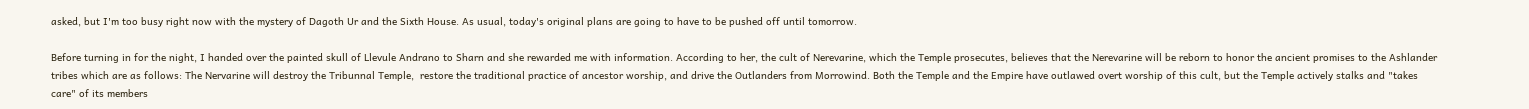asked, but I'm too busy right now with the mystery of Dagoth Ur and the Sixth House. As usual, today's original plans are going to have to be pushed off until tomorrow.

Before turning in for the night, I handed over the painted skull of Llevule Andrano to Sharn and she rewarded me with information. According to her, the cult of Nerevarine, which the Temple prosecutes, believes that the Nerevarine will be reborn to honor the ancient promises to the Ashlander tribes which are as follows: The Nervarine will destroy the Tribunnal Temple,  restore the traditional practice of ancestor worship, and drive the Outlanders from Morrowind. Both the Temple and the Empire have outlawed overt worship of this cult, but the Temple actively stalks and "takes care" of its members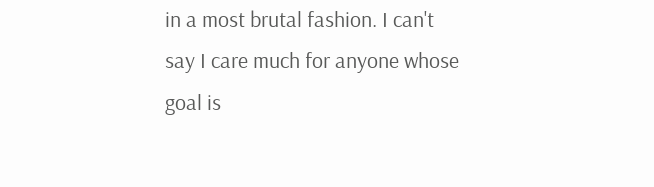in a most brutal fashion. I can't say I care much for anyone whose goal is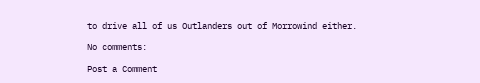to drive all of us Outlanders out of Morrowind either.

No comments:

Post a Comment